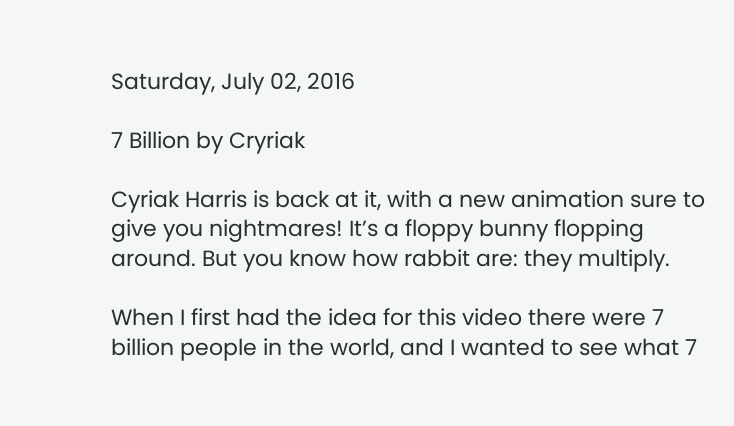Saturday, July 02, 2016

7 Billion by Cryriak

Cyriak Harris is back at it, with a new animation sure to give you nightmares! It’s a floppy bunny flopping around. But you know how rabbit are: they multiply.

When I first had the idea for this video there were 7 billion people in the world, and I wanted to see what 7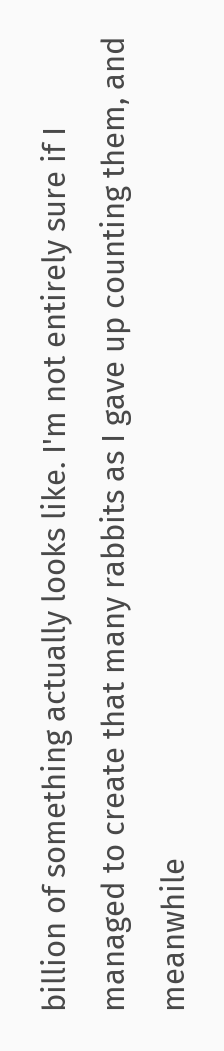billion of something actually looks like. I'm not entirely sure if I managed to create that many rabbits as I gave up counting them, and meanwhile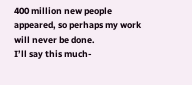400 million new people appeared, so perhaps my work will never be done.
I’ll say this much-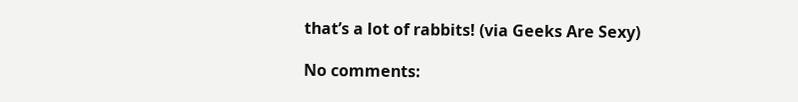that’s a lot of rabbits! (via Geeks Are Sexy)

No comments: